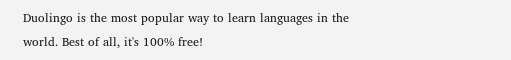Duolingo is the most popular way to learn languages in the world. Best of all, it's 100% free!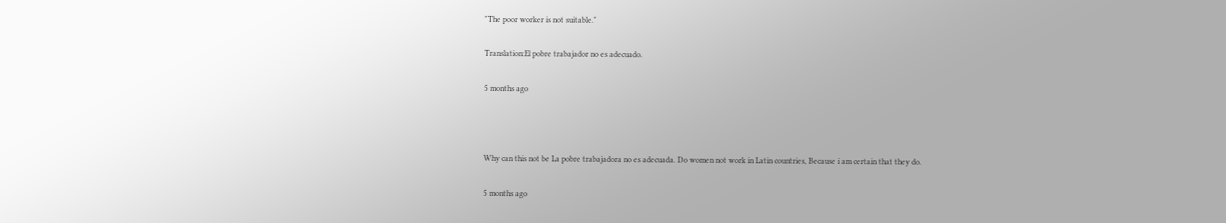"The poor worker is not suitable."

Translation:El pobre trabajador no es adecuado.

5 months ago



Why can this not be La pobre trabajadora no es adecuada. Do women not work in Latin countries, Because i am certain that they do.

5 months ago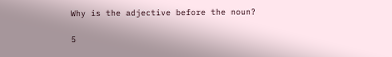Why is the adjective before the noun?

5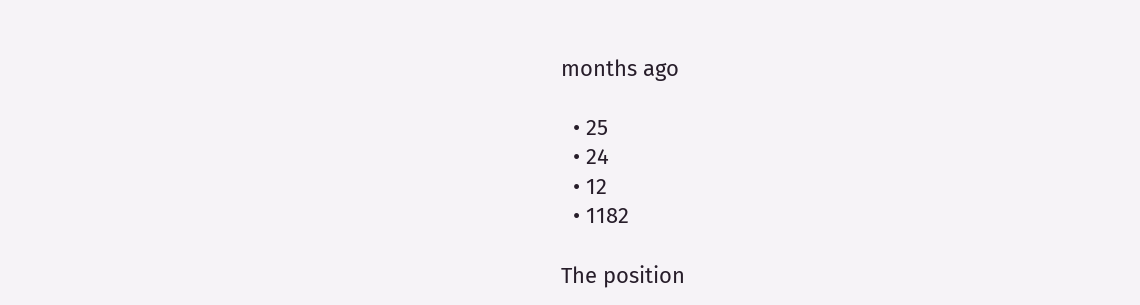months ago

  • 25
  • 24
  • 12
  • 1182

The position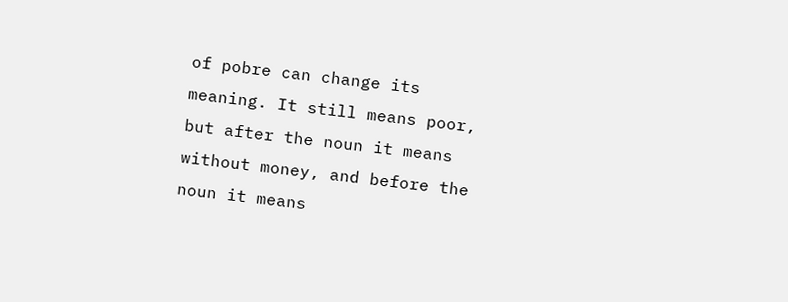of pobre can change its meaning. It still means poor, but after the noun it means without money, and before the noun it means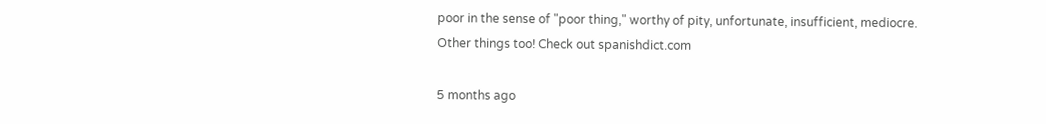poor in the sense of "poor thing," worthy of pity, unfortunate, insufficient, mediocre.
Other things too! Check out spanishdict.com

5 months ago